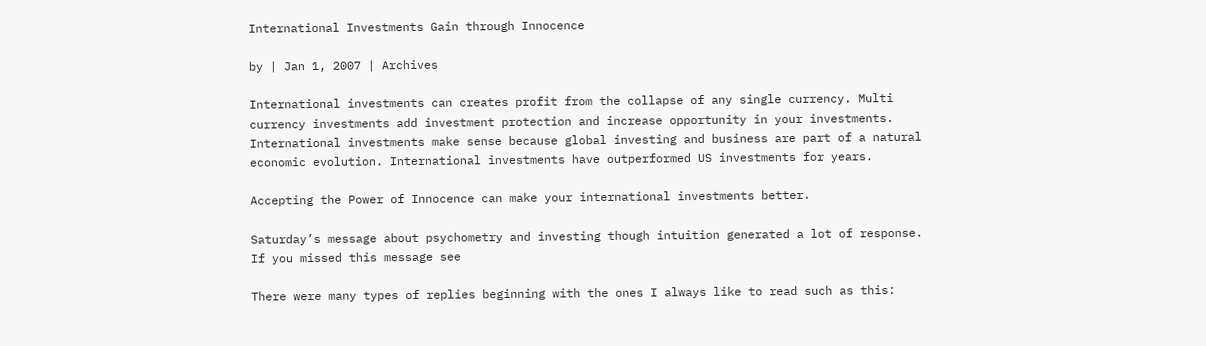International Investments Gain through Innocence

by | Jan 1, 2007 | Archives

International investments can creates profit from the collapse of any single currency. Multi currency investments add investment protection and increase opportunity in your investments. International investments make sense because global investing and business are part of a natural economic evolution. International investments have outperformed US investments for years.

Accepting the Power of Innocence can make your international investments better.

Saturday’s message about psychometry and investing though intuition generated a lot of response. If you missed this message see

There were many types of replies beginning with the ones I always like to read such as this: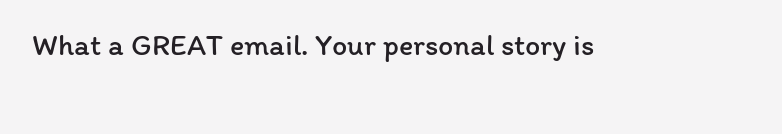What a GREAT email. Your personal story is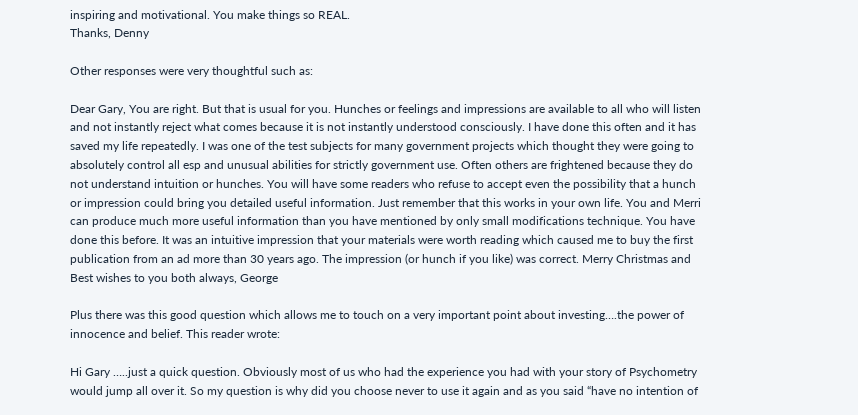inspiring and motivational. You make things so REAL.
Thanks, Denny

Other responses were very thoughtful such as:

Dear Gary, You are right. But that is usual for you. Hunches or feelings and impressions are available to all who will listen and not instantly reject what comes because it is not instantly understood consciously. I have done this often and it has saved my life repeatedly. I was one of the test subjects for many government projects which thought they were going to absolutely control all esp and unusual abilities for strictly government use. Often others are frightened because they do not understand intuition or hunches. You will have some readers who refuse to accept even the possibility that a hunch or impression could bring you detailed useful information. Just remember that this works in your own life. You and Merri can produce much more useful information than you have mentioned by only small modifications technique. You have done this before. It was an intuitive impression that your materials were worth reading which caused me to buy the first publication from an ad more than 30 years ago. The impression (or hunch if you like) was correct. Merry Christmas and Best wishes to you both always, George

Plus there was this good question which allows me to touch on a very important point about investing….the power of innocence and belief. This reader wrote:

Hi Gary …..just a quick question. Obviously most of us who had the experience you had with your story of Psychometry would jump all over it. So my question is why did you choose never to use it again and as you said “have no intention of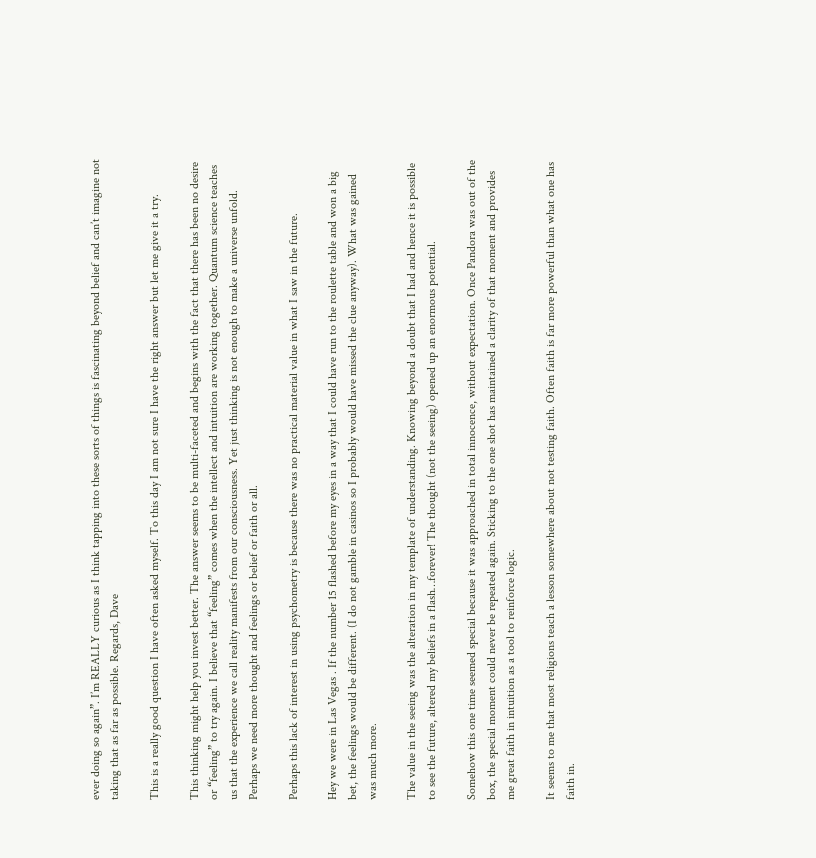ever doing so again”. I’m REALLY curious as I think tapping into these sorts of things is fascinating beyond belief and can’t imagine not taking that as far as possible. Regards, Dave

This is a really good question I have often asked myself. To this day I am not sure I have the right answer but let me give it a try.

This thinking might help you invest better. The answer seems to be multi-faceted and begins with the fact that there has been no desire or “feeling” to try again. I believe that “feeling” comes when the intellect and intuition are working together. Quantum science teaches us that the experience we call reality manifests from our consciousness. Yet just thinking is not enough to make a universe unfold. Perhaps we need more thought and feelings or belief or faith or all.

Perhaps this lack of interest in using psychometry is because there was no practical material value in what I saw in the future.

Hey we were in Las Vegas . If the number 15 flashed before my eyes in a way that I could have run to the roulette table and won a big bet, the feelings would be different. (I do not gamble in casinos so I probably would have missed the clue anyway). What was gained was much more.

The value in the seeing was the alteration in my template of understanding. Knowing beyond a doubt that I had and hence it is possible to see the future, altered my beliefs in a flash…forever! The thought (not the seeing) opened up an enormous potential.

Somehow this one time seemed special because it was approached in total innocence, without expectation. Once Pandora was out of the box, the special moment could never be repeated again. Sticking to the one shot has maintained a clarity of that moment and provides me great faith in intuition as a tool to reinforce logic.

It seems to me that most religions teach a lesson somewhere about not testing faith. Often faith is far more powerful than what one has faith in.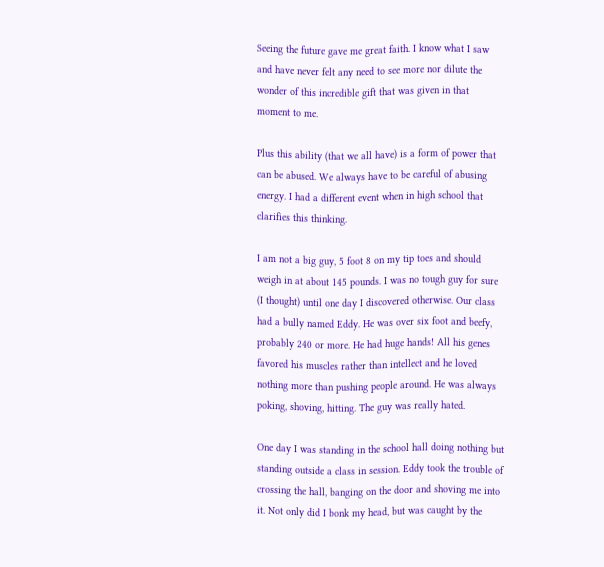Seeing the future gave me great faith. I know what I saw and have never felt any need to see more nor dilute the wonder of this incredible gift that was given in that moment to me.

Plus this ability (that we all have) is a form of power that can be abused. We always have to be careful of abusing energy. I had a different event when in high school that clarifies this thinking.

I am not a big guy, 5 foot 8 on my tip toes and should weigh in at about 145 pounds. I was no tough guy for sure (I thought) until one day I discovered otherwise. Our class had a bully named Eddy. He was over six foot and beefy, probably 240 or more. He had huge hands! All his genes favored his muscles rather than intellect and he loved nothing more than pushing people around. He was always poking, shoving, hitting. The guy was really hated.

One day I was standing in the school hall doing nothing but standing outside a class in session. Eddy took the trouble of crossing the hall, banging on the door and shoving me into it. Not only did I bonk my head, but was caught by the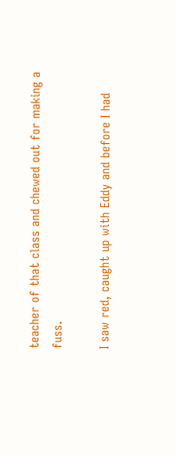teacher of that class and chewed out for making a fuss.

I saw red, caught up with Eddy and before I had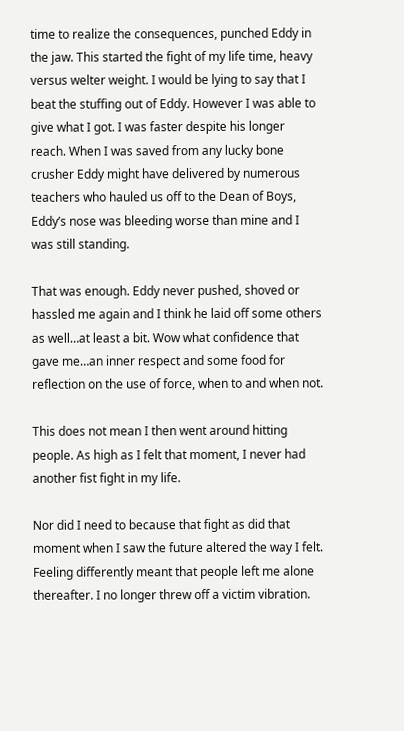time to realize the consequences, punched Eddy in the jaw. This started the fight of my life time, heavy versus welter weight. I would be lying to say that I beat the stuffing out of Eddy. However I was able to give what I got. I was faster despite his longer reach. When I was saved from any lucky bone crusher Eddy might have delivered by numerous teachers who hauled us off to the Dean of Boys, Eddy’s nose was bleeding worse than mine and I was still standing.

That was enough. Eddy never pushed, shoved or hassled me again and I think he laid off some others as well…at least a bit. Wow what confidence that gave me…an inner respect and some food for reflection on the use of force, when to and when not.

This does not mean I then went around hitting people. As high as I felt that moment, I never had another fist fight in my life.

Nor did I need to because that fight as did that moment when I saw the future altered the way I felt. Feeling differently meant that people left me alone thereafter. I no longer threw off a victim vibration.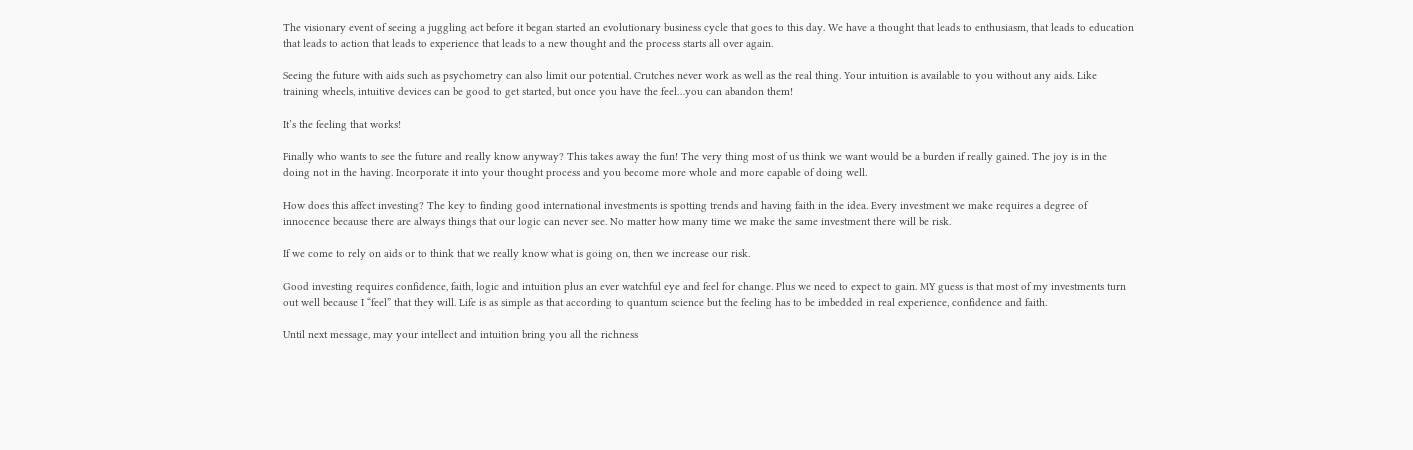The visionary event of seeing a juggling act before it began started an evolutionary business cycle that goes to this day. We have a thought that leads to enthusiasm, that leads to education that leads to action that leads to experience that leads to a new thought and the process starts all over again.

Seeing the future with aids such as psychometry can also limit our potential. Crutches never work as well as the real thing. Your intuition is available to you without any aids. Like training wheels, intuitive devices can be good to get started, but once you have the feel…you can abandon them!

It’s the feeling that works!

Finally who wants to see the future and really know anyway? This takes away the fun! The very thing most of us think we want would be a burden if really gained. The joy is in the doing not in the having. Incorporate it into your thought process and you become more whole and more capable of doing well.

How does this affect investing? The key to finding good international investments is spotting trends and having faith in the idea. Every investment we make requires a degree of innocence because there are always things that our logic can never see. No matter how many time we make the same investment there will be risk.

If we come to rely on aids or to think that we really know what is going on, then we increase our risk.

Good investing requires confidence, faith, logic and intuition plus an ever watchful eye and feel for change. Plus we need to expect to gain. MY guess is that most of my investments turn out well because I “feel” that they will. Life is as simple as that according to quantum science but the feeling has to be imbedded in real experience, confidence and faith.

Until next message, may your intellect and intuition bring you all the richness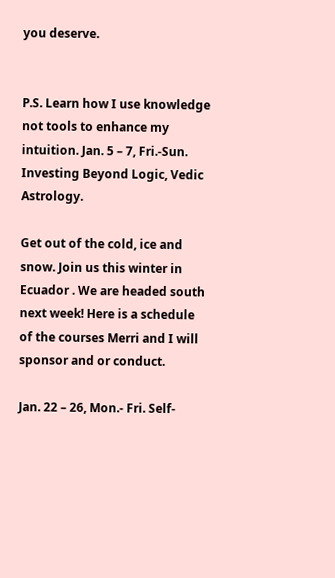you deserve.


P.S. Learn how I use knowledge not tools to enhance my intuition. Jan. 5 – 7, Fri.-Sun. Investing Beyond Logic, Vedic Astrology.

Get out of the cold, ice and snow. Join us this winter in Ecuador . We are headed south next week! Here is a schedule of the courses Merri and I will sponsor and or conduct.

Jan. 22 – 26, Mon.- Fri. Self-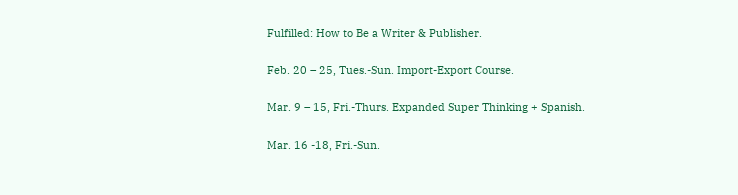Fulfilled: How to Be a Writer & Publisher.

Feb. 20 – 25, Tues.-Sun. Import-Export Course.

Mar. 9 – 15, Fri.-Thurs. Expanded Super Thinking + Spanish.

Mar. 16 -18, Fri.-Sun.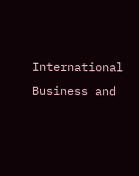International Business and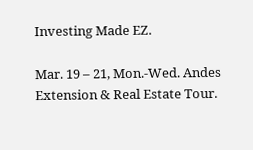Investing Made EZ.

Mar. 19 – 21, Mon.-Wed. Andes Extension & Real Estate Tour.